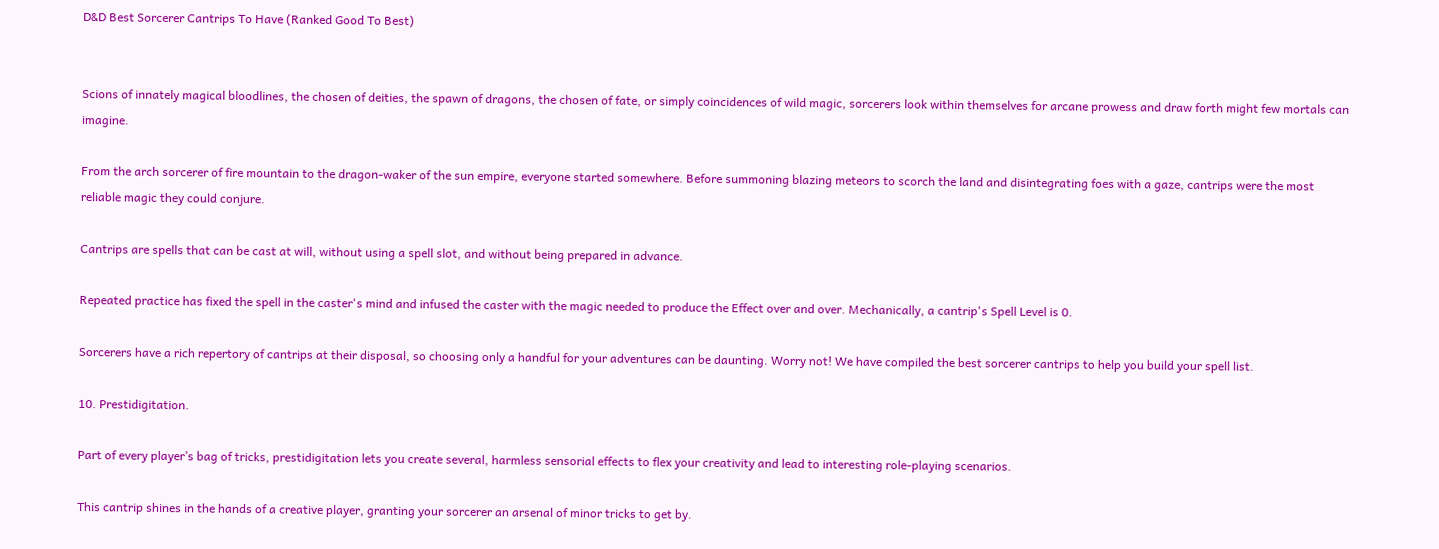D&D Best Sorcerer Cantrips To Have (Ranked Good To Best)


Scions of innately magical bloodlines, the chosen of deities, the spawn of dragons, the chosen of fate, or simply coincidences of wild magic, sorcerers look within themselves for arcane prowess and draw forth might few mortals can imagine.

From the arch sorcerer of fire mountain to the dragon-waker of the sun empire, everyone started somewhere. Before summoning blazing meteors to scorch the land and disintegrating foes with a gaze, cantrips were the most reliable magic they could conjure.

Cantrips are spells that can be cast at will, without using a spell slot, and without being prepared in advance.

Repeated practice has fixed the spell in the caster's mind and infused the caster with the magic needed to produce the Effect over and over. Mechanically, a cantrip's Spell Level is 0.

Sorcerers have a rich repertory of cantrips at their disposal, so choosing only a handful for your adventures can be daunting. Worry not! We have compiled the best sorcerer cantrips to help you build your spell list.

10. Prestidigitation.

Part of every player’s bag of tricks, prestidigitation lets you create several, harmless sensorial effects to flex your creativity and lead to interesting role-playing scenarios.

This cantrip shines in the hands of a creative player, granting your sorcerer an arsenal of minor tricks to get by.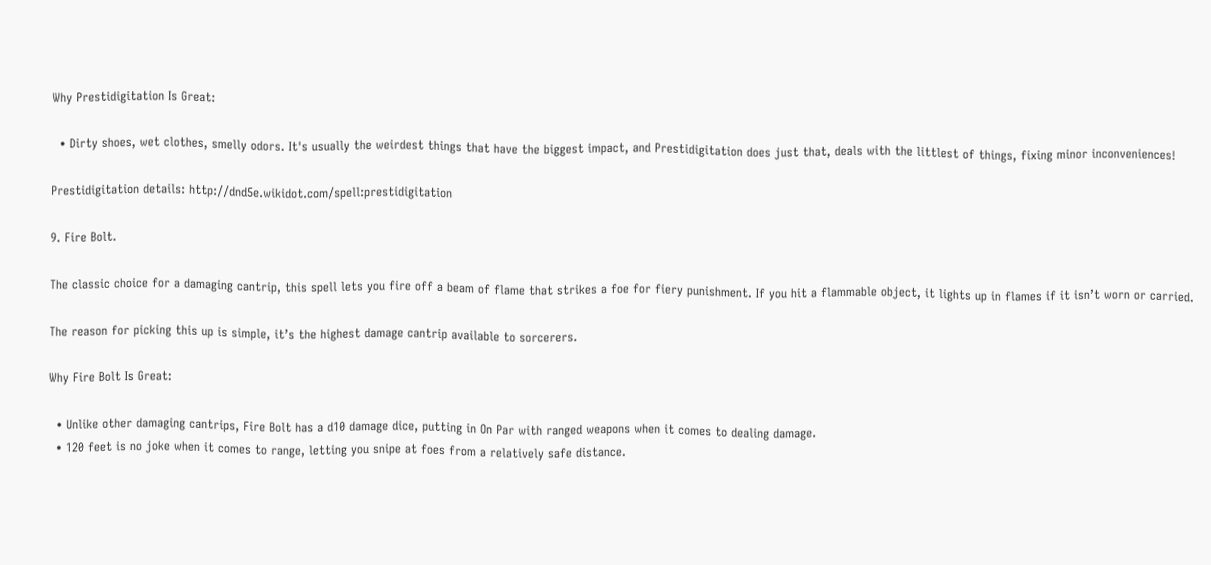Why Prestidigitation Is Great:

  • Dirty shoes, wet clothes, smelly odors. It's usually the weirdest things that have the biggest impact, and Prestidigitation does just that, deals with the littlest of things, fixing minor inconveniences!

Prestidigitation details: http://dnd5e.wikidot.com/spell:prestidigitation

9. Fire Bolt.

The classic choice for a damaging cantrip, this spell lets you fire off a beam of flame that strikes a foe for fiery punishment. If you hit a flammable object, it lights up in flames if it isn’t worn or carried.

The reason for picking this up is simple, it’s the highest damage cantrip available to sorcerers.

Why Fire Bolt Is Great:

  • Unlike other damaging cantrips, Fire Bolt has a d10 damage dice, putting in On Par with ranged weapons when it comes to dealing damage.
  • 120 feet is no joke when it comes to range, letting you snipe at foes from a relatively safe distance.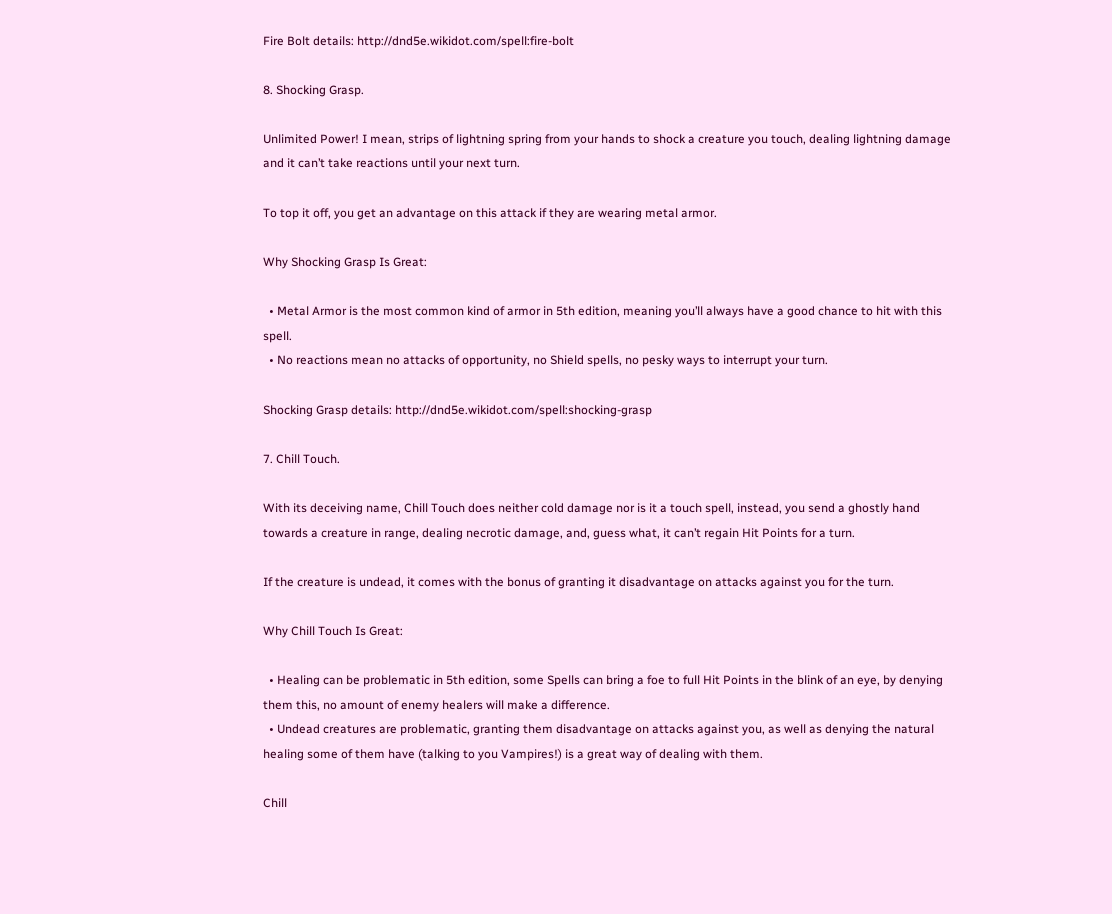Fire Bolt details: http://dnd5e.wikidot.com/spell:fire-bolt

8. Shocking Grasp.

Unlimited Power! I mean, strips of lightning spring from your hands to shock a creature you touch, dealing lightning damage and it can’t take reactions until your next turn.

To top it off, you get an advantage on this attack if they are wearing metal armor.

Why Shocking Grasp Is Great:

  • Metal Armor is the most common kind of armor in 5th edition, meaning you’ll always have a good chance to hit with this spell.
  • No reactions mean no attacks of opportunity, no Shield spells, no pesky ways to interrupt your turn.

Shocking Grasp details: http://dnd5e.wikidot.com/spell:shocking-grasp

7. Chill Touch.

With its deceiving name, Chill Touch does neither cold damage nor is it a touch spell, instead, you send a ghostly hand towards a creature in range, dealing necrotic damage, and, guess what, it can’t regain Hit Points for a turn.

If the creature is undead, it comes with the bonus of granting it disadvantage on attacks against you for the turn.

Why Chill Touch Is Great:

  • Healing can be problematic in 5th edition, some Spells can bring a foe to full Hit Points in the blink of an eye, by denying them this, no amount of enemy healers will make a difference.
  • Undead creatures are problematic, granting them disadvantage on attacks against you, as well as denying the natural healing some of them have (talking to you Vampires!) is a great way of dealing with them.

Chill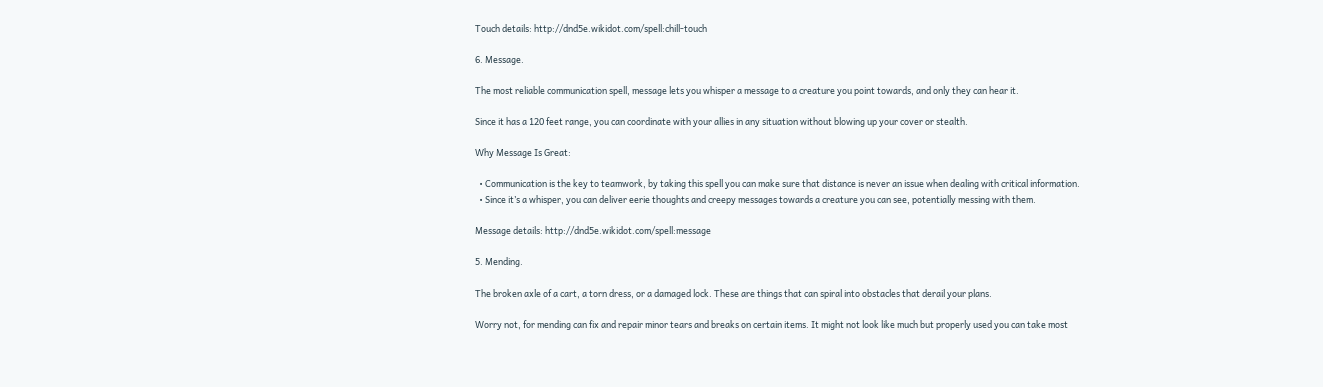Touch details: http://dnd5e.wikidot.com/spell:chill-touch

6. Message.

The most reliable communication spell, message lets you whisper a message to a creature you point towards, and only they can hear it.

Since it has a 120 feet range, you can coordinate with your allies in any situation without blowing up your cover or stealth.

Why Message Is Great:

  • Communication is the key to teamwork, by taking this spell you can make sure that distance is never an issue when dealing with critical information.
  • Since it’s a whisper, you can deliver eerie thoughts and creepy messages towards a creature you can see, potentially messing with them.

Message details: http://dnd5e.wikidot.com/spell:message

5. Mending.

The broken axle of a cart, a torn dress, or a damaged lock. These are things that can spiral into obstacles that derail your plans.

Worry not, for mending can fix and repair minor tears and breaks on certain items. It might not look like much but properly used you can take most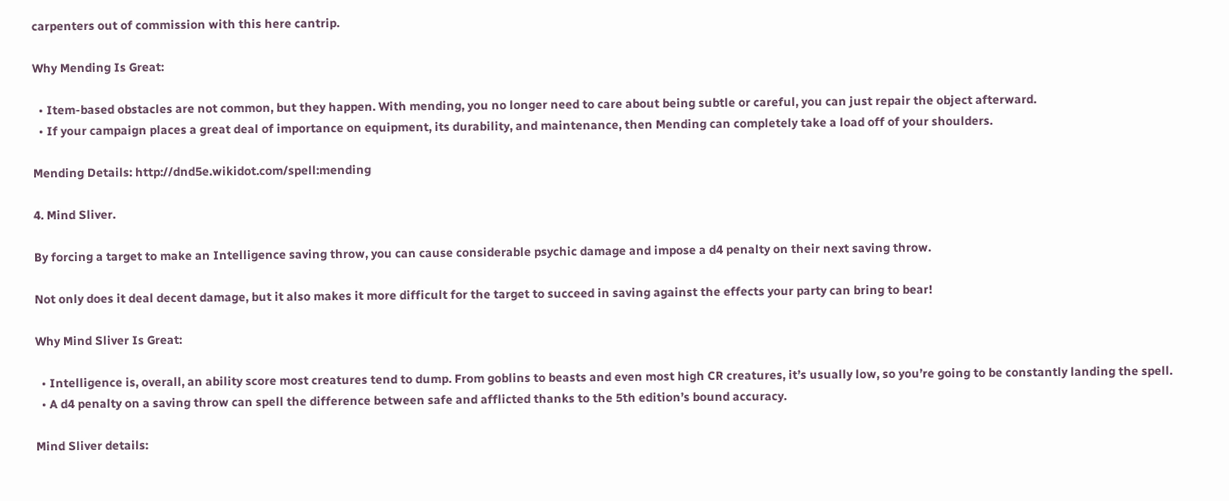carpenters out of commission with this here cantrip.

Why Mending Is Great:

  • Item-based obstacles are not common, but they happen. With mending, you no longer need to care about being subtle or careful, you can just repair the object afterward.
  • If your campaign places a great deal of importance on equipment, its durability, and maintenance, then Mending can completely take a load off of your shoulders.

Mending Details: http://dnd5e.wikidot.com/spell:mending

4. Mind Sliver.

By forcing a target to make an Intelligence saving throw, you can cause considerable psychic damage and impose a d4 penalty on their next saving throw.

Not only does it deal decent damage, but it also makes it more difficult for the target to succeed in saving against the effects your party can bring to bear!

Why Mind Sliver Is Great:

  • Intelligence is, overall, an ability score most creatures tend to dump. From goblins to beasts and even most high CR creatures, it’s usually low, so you’re going to be constantly landing the spell.
  • A d4 penalty on a saving throw can spell the difference between safe and afflicted thanks to the 5th edition’s bound accuracy.

Mind Sliver details: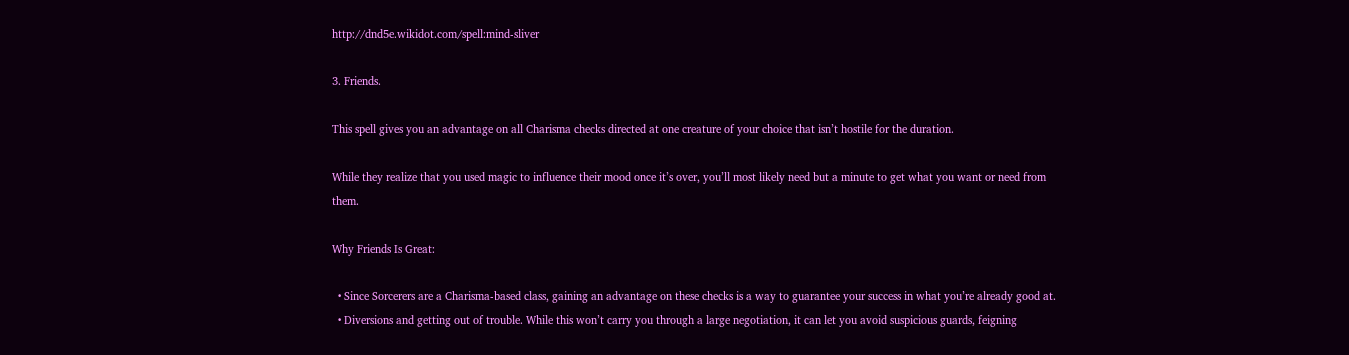http://dnd5e.wikidot.com/spell:mind-sliver

3. Friends.

This spell gives you an advantage on all Charisma checks directed at one creature of your choice that isn’t hostile for the duration.

While they realize that you used magic to influence their mood once it’s over, you’ll most likely need but a minute to get what you want or need from them.

Why Friends Is Great:

  • Since Sorcerers are a Charisma-based class, gaining an advantage on these checks is a way to guarantee your success in what you’re already good at.
  • Diversions and getting out of trouble. While this won’t carry you through a large negotiation, it can let you avoid suspicious guards, feigning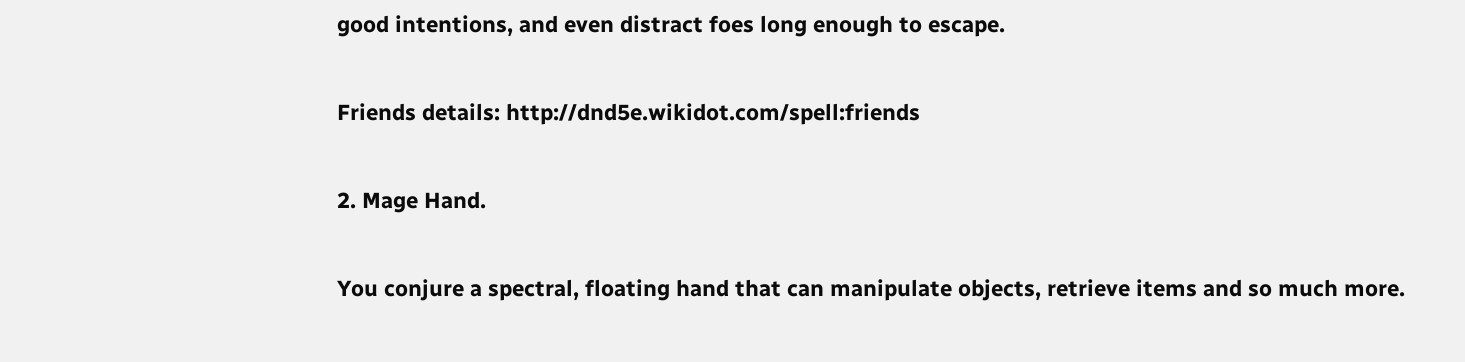good intentions, and even distract foes long enough to escape.

Friends details: http://dnd5e.wikidot.com/spell:friends

2. Mage Hand.

You conjure a spectral, floating hand that can manipulate objects, retrieve items and so much more.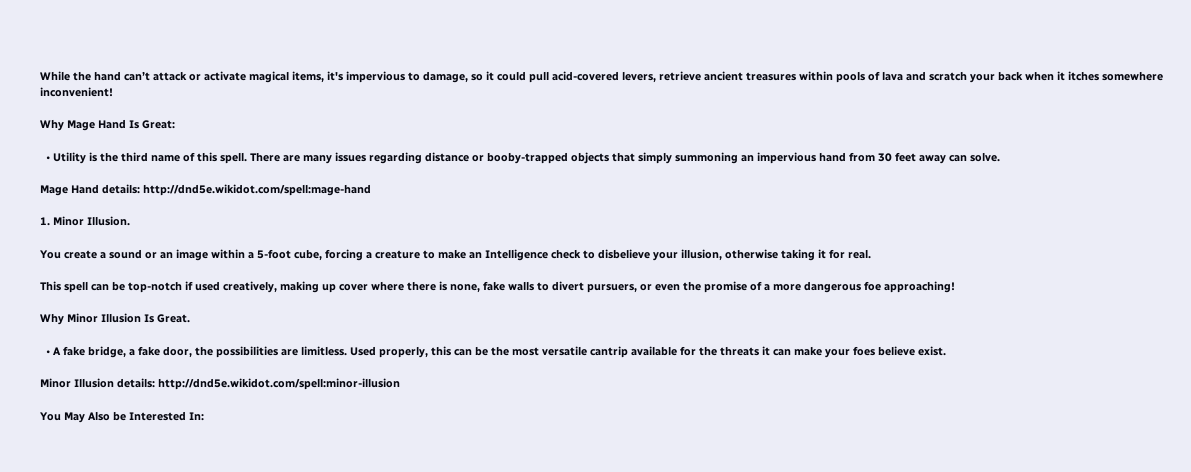While the hand can’t attack or activate magical items, it's impervious to damage, so it could pull acid-covered levers, retrieve ancient treasures within pools of lava and scratch your back when it itches somewhere inconvenient!

Why Mage Hand Is Great:

  • Utility is the third name of this spell. There are many issues regarding distance or booby-trapped objects that simply summoning an impervious hand from 30 feet away can solve.

Mage Hand details: http://dnd5e.wikidot.com/spell:mage-hand

1. Minor Illusion.

You create a sound or an image within a 5-foot cube, forcing a creature to make an Intelligence check to disbelieve your illusion, otherwise taking it for real.

This spell can be top-notch if used creatively, making up cover where there is none, fake walls to divert pursuers, or even the promise of a more dangerous foe approaching!

Why Minor Illusion Is Great.

  • A fake bridge, a fake door, the possibilities are limitless. Used properly, this can be the most versatile cantrip available for the threats it can make your foes believe exist.

Minor Illusion details: http://dnd5e.wikidot.com/spell:minor-illusion

You May Also be Interested In: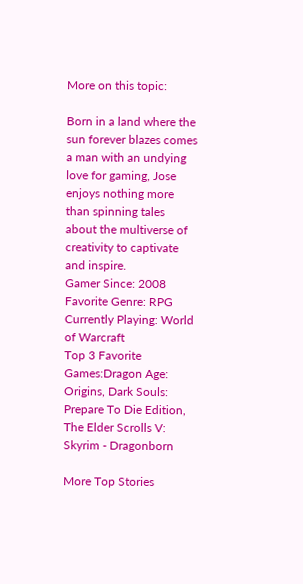More on this topic:

Born in a land where the sun forever blazes comes a man with an undying love for gaming, Jose enjoys nothing more than spinning tales about the multiverse of creativity to captivate and inspire.
Gamer Since: 2008
Favorite Genre: RPG
Currently Playing: World of Warcraft
Top 3 Favorite Games:Dragon Age: Origins, Dark Souls: Prepare To Die Edition, The Elder Scrolls V: Skyrim - Dragonborn

More Top Stories